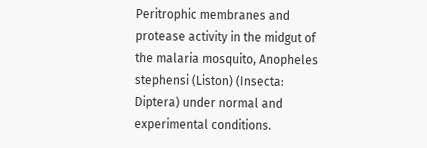Peritrophic membranes and protease activity in the midgut of the malaria mosquito, Anopheles stephensi (Liston) (Insecta: Diptera) under normal and experimental conditions.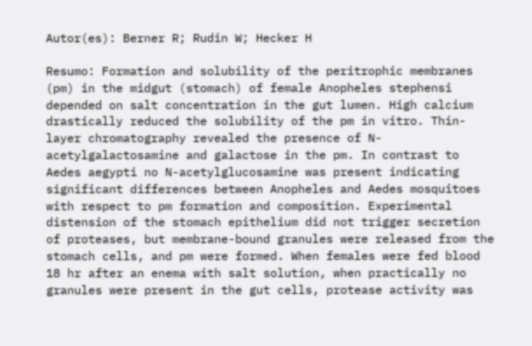Autor(es): Berner R; Rudin W; Hecker H

Resumo: Formation and solubility of the peritrophic membranes (pm) in the midgut (stomach) of female Anopheles stephensi depended on salt concentration in the gut lumen. High calcium drastically reduced the solubility of the pm in vitro. Thin-layer chromatography revealed the presence of N-acetylgalactosamine and galactose in the pm. In contrast to Aedes aegypti no N-acetylglucosamine was present indicating significant differences between Anopheles and Aedes mosquitoes with respect to pm formation and composition. Experimental distension of the stomach epithelium did not trigger secretion of proteases, but membrane-bound granules were released from the stomach cells, and pm were formed. When females were fed blood 18 hr after an enema with salt solution, when practically no granules were present in the gut cells, protease activity was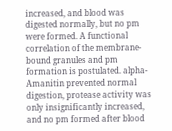increased, and blood was digested normally, but no pm were formed. A functional correlation of the membrane-bound granules and pm formation is postulated. alpha-Amanitin prevented normal digestion, protease activity was only insignificantly increased, and no pm formed after blood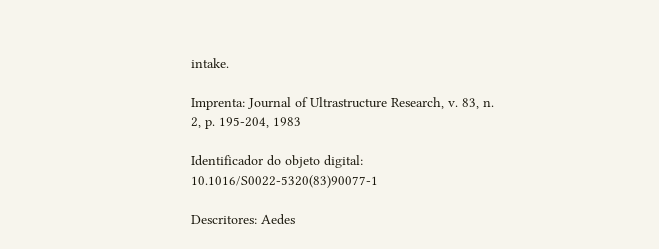intake.

Imprenta: Journal of Ultrastructure Research, v. 83, n. 2, p. 195-204, 1983

Identificador do objeto digital: 10.1016/S0022-5320(83)90077-1

Descritores: Aedes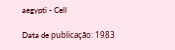aegypti - Cell

Data de publicação: 1983